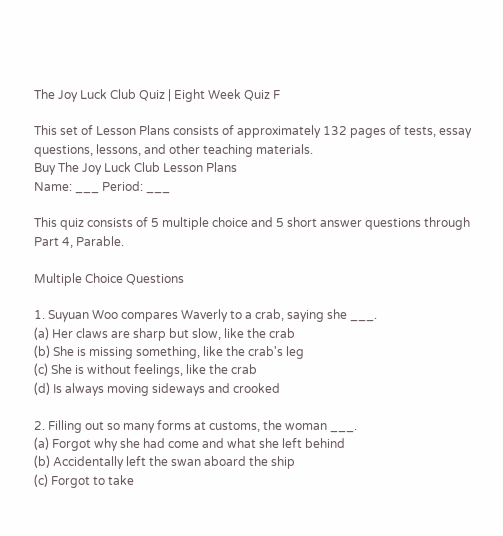The Joy Luck Club Quiz | Eight Week Quiz F

This set of Lesson Plans consists of approximately 132 pages of tests, essay questions, lessons, and other teaching materials.
Buy The Joy Luck Club Lesson Plans
Name: ___ Period: ___

This quiz consists of 5 multiple choice and 5 short answer questions through Part 4, Parable.

Multiple Choice Questions

1. Suyuan Woo compares Waverly to a crab, saying she ___.
(a) Her claws are sharp but slow, like the crab
(b) She is missing something, like the crab's leg
(c) She is without feelings, like the crab
(d) Is always moving sideways and crooked

2. Filling out so many forms at customs, the woman ___.
(a) Forgot why she had come and what she left behind
(b) Accidentally left the swan aboard the ship
(c) Forgot to take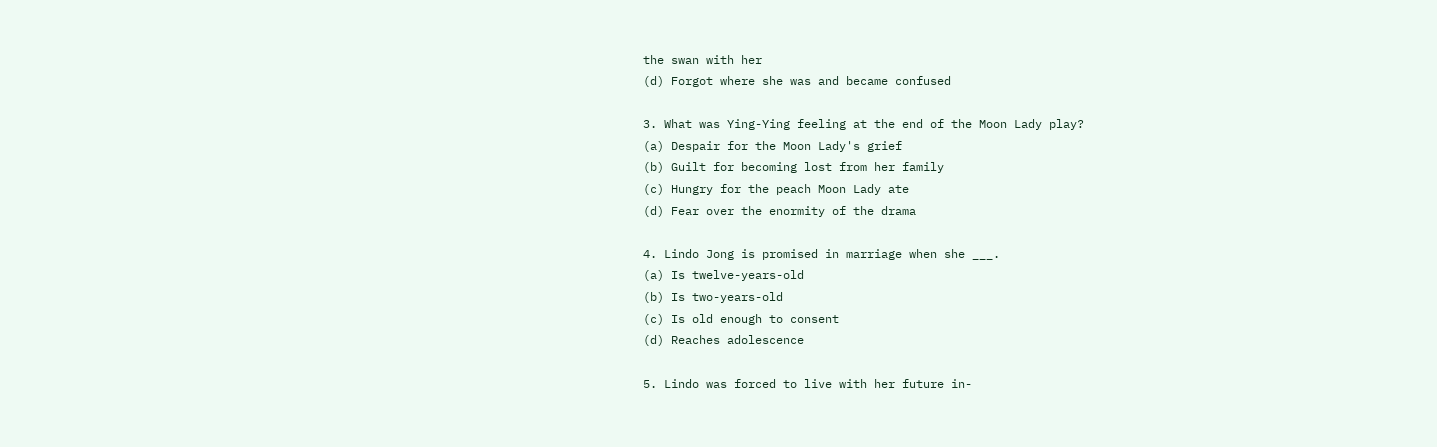the swan with her
(d) Forgot where she was and became confused

3. What was Ying-Ying feeling at the end of the Moon Lady play?
(a) Despair for the Moon Lady's grief
(b) Guilt for becoming lost from her family
(c) Hungry for the peach Moon Lady ate
(d) Fear over the enormity of the drama

4. Lindo Jong is promised in marriage when she ___.
(a) Is twelve-years-old
(b) Is two-years-old
(c) Is old enough to consent
(d) Reaches adolescence

5. Lindo was forced to live with her future in-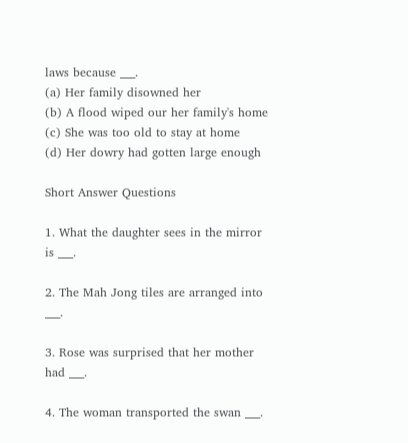laws because ___.
(a) Her family disowned her
(b) A flood wiped our her family's home
(c) She was too old to stay at home
(d) Her dowry had gotten large enough

Short Answer Questions

1. What the daughter sees in the mirror is ___.

2. The Mah Jong tiles are arranged into ___.

3. Rose was surprised that her mother had ___.

4. The woman transported the swan ___.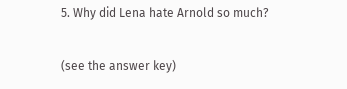5. Why did Lena hate Arnold so much?

(see the answer key)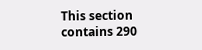This section contains 290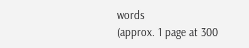words
(approx. 1 page at 300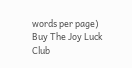words per page)
Buy The Joy Luck Club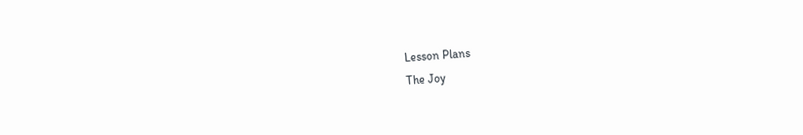Lesson Plans
The Joy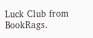Luck Club from BookRags.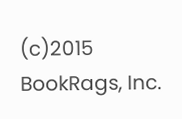(c)2015 BookRags, Inc.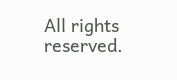All rights reserved.